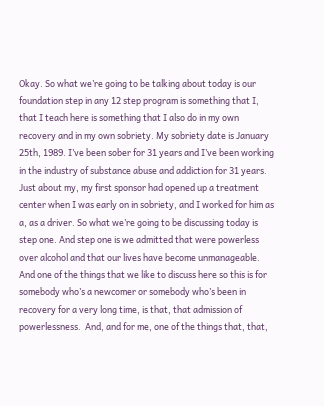Okay. So what we’re going to be talking about today is our foundation step in any 12 step program is something that I, that I teach here is something that I also do in my own recovery and in my own sobriety. My sobriety date is January 25th, 1989. I’ve been sober for 31 years and I’ve been working in the industry of substance abuse and addiction for 31 years. Just about my, my first sponsor had opened up a treatment center when I was early on in sobriety, and I worked for him as a, as a driver. So what we’re going to be discussing today is step one. And step one is we admitted that were powerless over alcohol and that our lives have become unmanageable. And one of the things that we like to discuss here so this is for somebody who’s a newcomer or somebody who’s been in recovery for a very long time, is that, that admission of powerlessness.  And, and for me, one of the things that, that,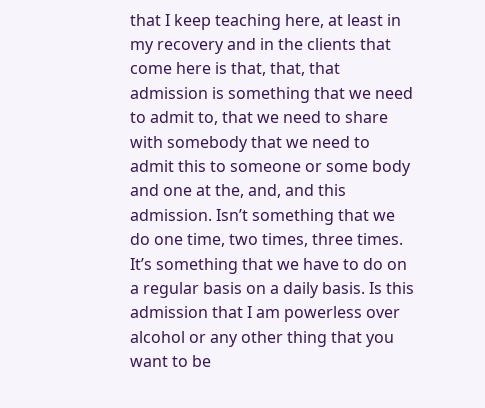that I keep teaching here, at least in my recovery and in the clients that come here is that, that, that admission is something that we need to admit to, that we need to share with somebody that we need to admit this to someone or some body and one at the, and, and this admission. Isn’t something that we do one time, two times, three times. It’s something that we have to do on a regular basis on a daily basis. Is this admission that I am powerless over alcohol or any other thing that you want to be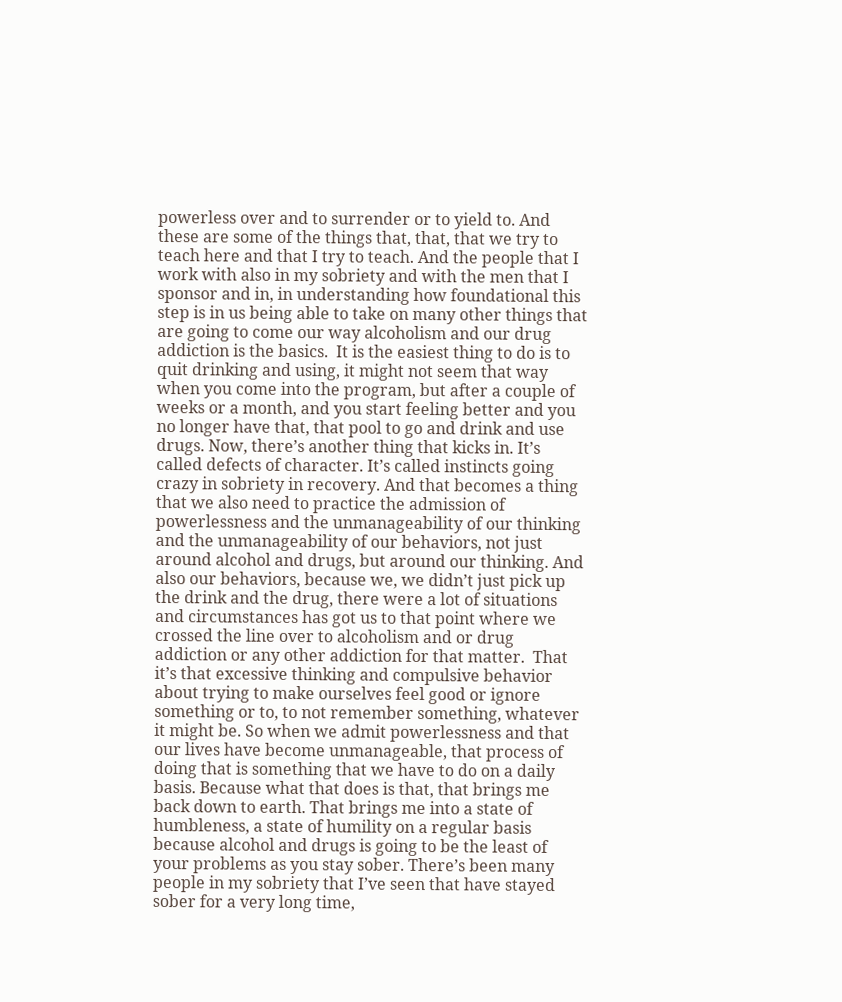powerless over and to surrender or to yield to. And these are some of the things that, that, that we try to teach here and that I try to teach. And the people that I work with also in my sobriety and with the men that I sponsor and in, in understanding how foundational this step is in us being able to take on many other things that are going to come our way alcoholism and our drug addiction is the basics.  It is the easiest thing to do is to quit drinking and using, it might not seem that way when you come into the program, but after a couple of weeks or a month, and you start feeling better and you no longer have that, that pool to go and drink and use drugs. Now, there’s another thing that kicks in. It’s called defects of character. It’s called instincts going crazy in sobriety in recovery. And that becomes a thing that we also need to practice the admission of powerlessness and the unmanageability of our thinking and the unmanageability of our behaviors, not just around alcohol and drugs, but around our thinking. And also our behaviors, because we, we didn’t just pick up the drink and the drug, there were a lot of situations and circumstances has got us to that point where we crossed the line over to alcoholism and or drug addiction or any other addiction for that matter.  That it’s that excessive thinking and compulsive behavior about trying to make ourselves feel good or ignore something or to, to not remember something, whatever it might be. So when we admit powerlessness and that our lives have become unmanageable, that process of doing that is something that we have to do on a daily basis. Because what that does is that, that brings me back down to earth. That brings me into a state of humbleness, a state of humility on a regular basis because alcohol and drugs is going to be the least of your problems as you stay sober. There’s been many people in my sobriety that I’ve seen that have stayed sober for a very long time,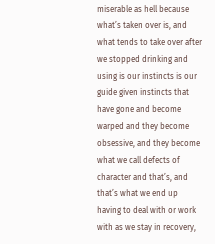miserable as hell because what’s taken over is, and what tends to take over after we stopped drinking and using is our instincts is our guide given instincts that have gone and become warped and they become obsessive, and they become what we call defects of character and that’s, and that’s what we end up having to deal with or work with as we stay in recovery,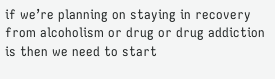if we’re planning on staying in recovery from alcoholism or drug or drug addiction is then we need to start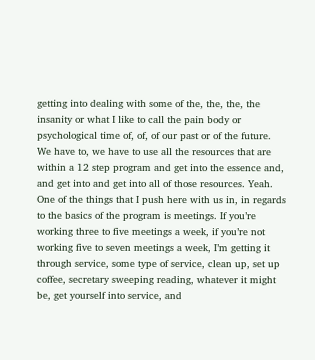getting into dealing with some of the, the, the, the insanity or what I like to call the pain body or psychological time of, of, of our past or of the future.  We have to, we have to use all the resources that are within a 12 step program and get into the essence and, and get into and get into all of those resources. Yeah. One of the things that I push here with us in, in regards to the basics of the program is meetings. If you’re working three to five meetings a week, if you’re not working five to seven meetings a week, I’m getting it through service, some type of service, clean up, set up coffee, secretary sweeping reading, whatever it might be, get yourself into service, and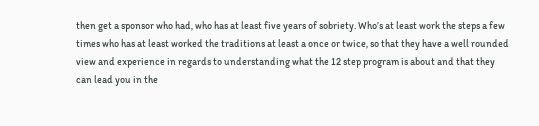then get a sponsor who had, who has at least five years of sobriety. Who’s at least work the steps a few times who has at least worked the traditions at least a once or twice, so that they have a well rounded view and experience in regards to understanding what the 12 step program is about and that they can lead you in the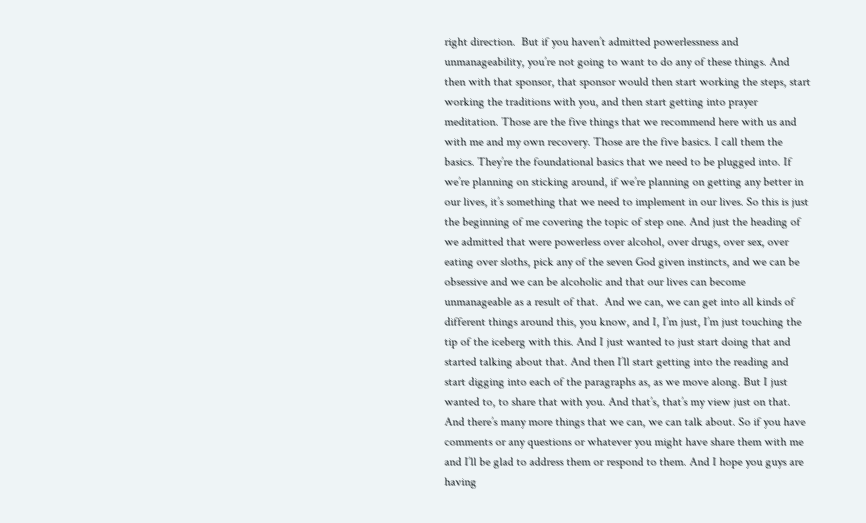right direction.  But if you haven’t admitted powerlessness and unmanageability, you’re not going to want to do any of these things. And then with that sponsor, that sponsor would then start working the steps, start working the traditions with you, and then start getting into prayer meditation. Those are the five things that we recommend here with us and with me and my own recovery. Those are the five basics. I call them the basics. They’re the foundational basics that we need to be plugged into. If we’re planning on sticking around, if we’re planning on getting any better in our lives, it’s something that we need to implement in our lives. So this is just the beginning of me covering the topic of step one. And just the heading of we admitted that were powerless over alcohol, over drugs, over sex, over eating over sloths, pick any of the seven God given instincts, and we can be obsessive and we can be alcoholic and that our lives can become unmanageable as a result of that.  And we can, we can get into all kinds of different things around this, you know, and I, I’m just, I’m just touching the tip of the iceberg with this. And I just wanted to just start doing that and started talking about that. And then I’ll start getting into the reading and start digging into each of the paragraphs as, as we move along. But I just wanted to, to share that with you. And that’s, that’s my view just on that. And there’s many more things that we can, we can talk about. So if you have comments or any questions or whatever you might have share them with me and I’ll be glad to address them or respond to them. And I hope you guys are having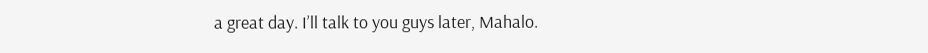a great day. I’ll talk to you guys later, Mahalo.